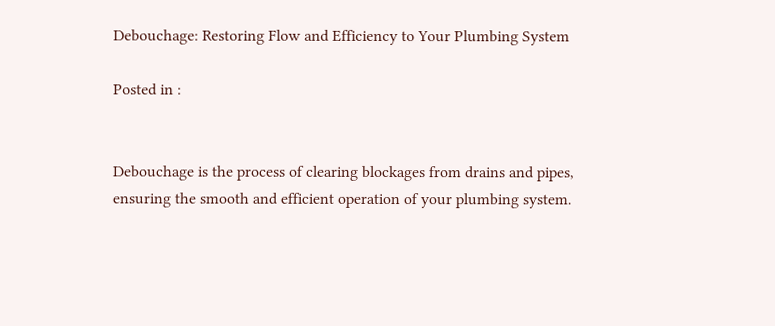Debouchage: Restoring Flow and Efficiency to Your Plumbing System

Posted in :


Debouchage is the process of clearing blockages from drains and pipes, ensuring the smooth and efficient operation of your plumbing system.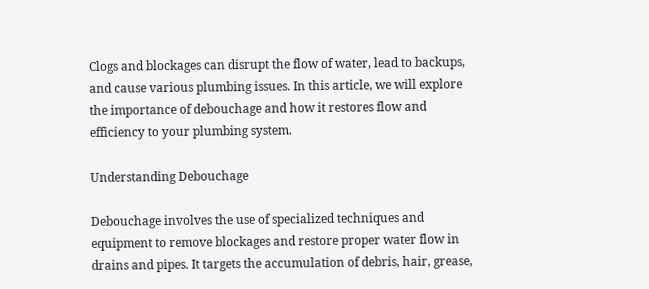Clogs and blockages can disrupt the flow of water, lead to backups, and cause various plumbing issues. In this article, we will explore the importance of debouchage and how it restores flow and efficiency to your plumbing system.

Understanding Debouchage

Debouchage involves the use of specialized techniques and equipment to remove blockages and restore proper water flow in drains and pipes. It targets the accumulation of debris, hair, grease,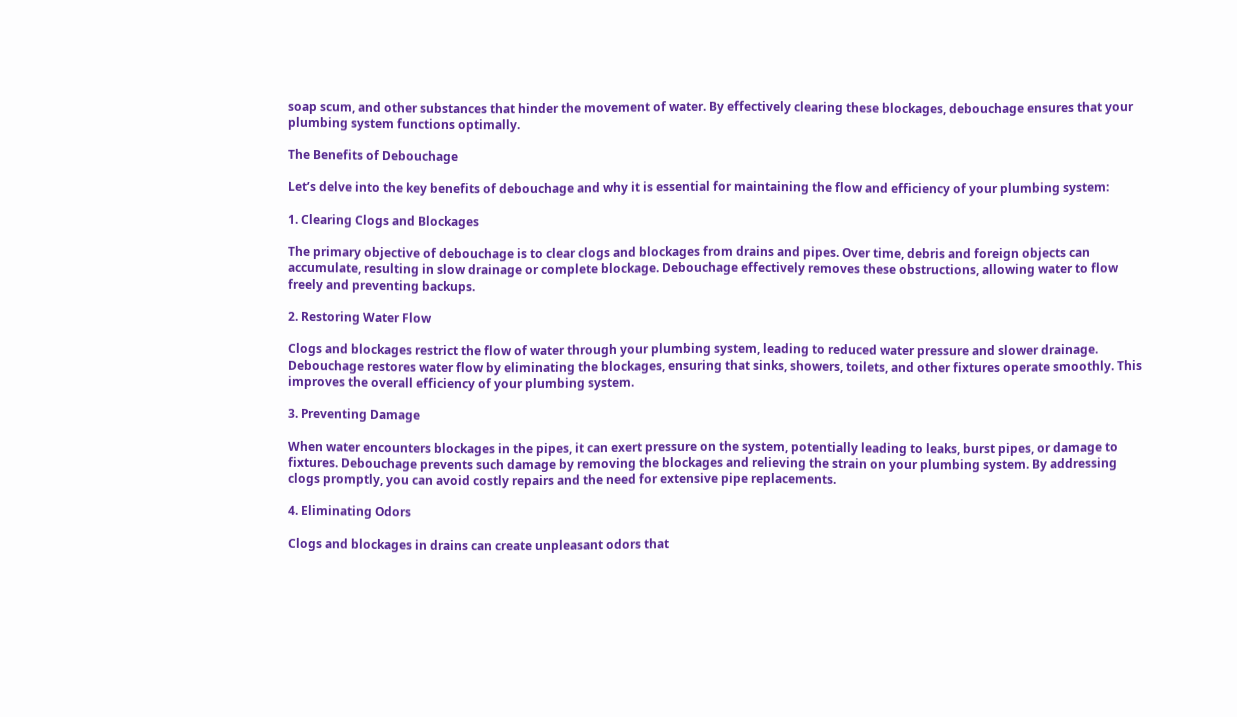soap scum, and other substances that hinder the movement of water. By effectively clearing these blockages, debouchage ensures that your plumbing system functions optimally.

The Benefits of Debouchage

Let’s delve into the key benefits of debouchage and why it is essential for maintaining the flow and efficiency of your plumbing system:

1. Clearing Clogs and Blockages

The primary objective of debouchage is to clear clogs and blockages from drains and pipes. Over time, debris and foreign objects can accumulate, resulting in slow drainage or complete blockage. Debouchage effectively removes these obstructions, allowing water to flow freely and preventing backups.

2. Restoring Water Flow

Clogs and blockages restrict the flow of water through your plumbing system, leading to reduced water pressure and slower drainage. Debouchage restores water flow by eliminating the blockages, ensuring that sinks, showers, toilets, and other fixtures operate smoothly. This improves the overall efficiency of your plumbing system.

3. Preventing Damage

When water encounters blockages in the pipes, it can exert pressure on the system, potentially leading to leaks, burst pipes, or damage to fixtures. Debouchage prevents such damage by removing the blockages and relieving the strain on your plumbing system. By addressing clogs promptly, you can avoid costly repairs and the need for extensive pipe replacements.

4. Eliminating Odors

Clogs and blockages in drains can create unpleasant odors that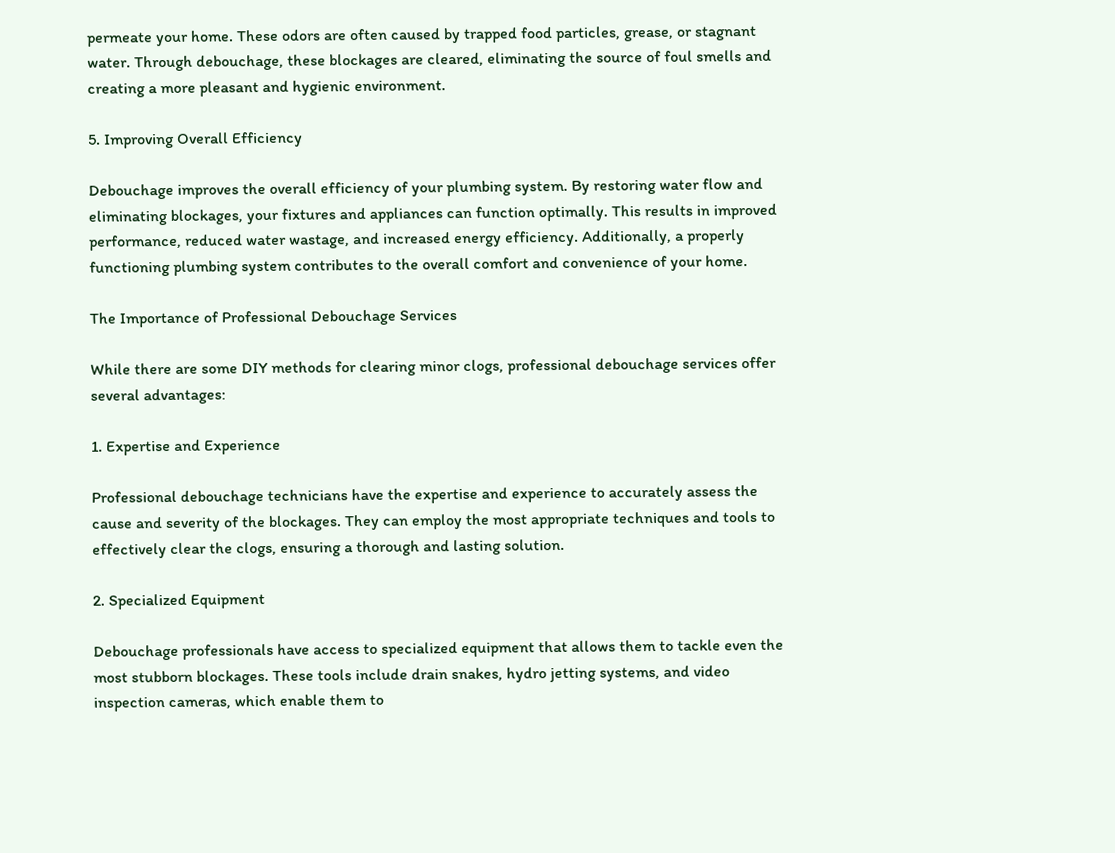permeate your home. These odors are often caused by trapped food particles, grease, or stagnant water. Through debouchage, these blockages are cleared, eliminating the source of foul smells and creating a more pleasant and hygienic environment.

5. Improving Overall Efficiency

Debouchage improves the overall efficiency of your plumbing system. By restoring water flow and eliminating blockages, your fixtures and appliances can function optimally. This results in improved performance, reduced water wastage, and increased energy efficiency. Additionally, a properly functioning plumbing system contributes to the overall comfort and convenience of your home.

The Importance of Professional Debouchage Services

While there are some DIY methods for clearing minor clogs, professional debouchage services offer several advantages:

1. Expertise and Experience

Professional debouchage technicians have the expertise and experience to accurately assess the cause and severity of the blockages. They can employ the most appropriate techniques and tools to effectively clear the clogs, ensuring a thorough and lasting solution.

2. Specialized Equipment

Debouchage professionals have access to specialized equipment that allows them to tackle even the most stubborn blockages. These tools include drain snakes, hydro jetting systems, and video inspection cameras, which enable them to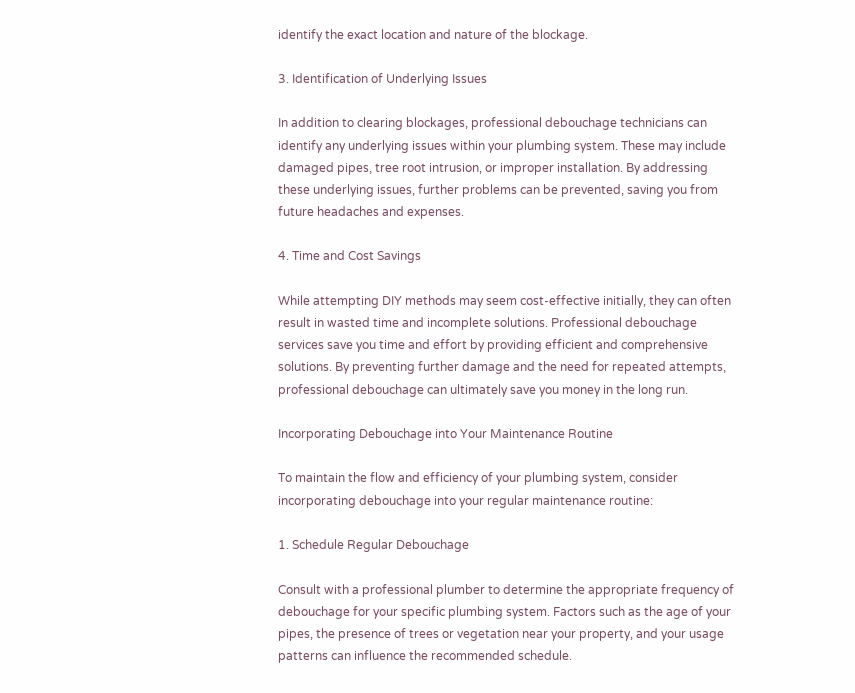identify the exact location and nature of the blockage.

3. Identification of Underlying Issues

In addition to clearing blockages, professional debouchage technicians can identify any underlying issues within your plumbing system. These may include damaged pipes, tree root intrusion, or improper installation. By addressing these underlying issues, further problems can be prevented, saving you from future headaches and expenses.

4. Time and Cost Savings

While attempting DIY methods may seem cost-effective initially, they can often result in wasted time and incomplete solutions. Professional debouchage services save you time and effort by providing efficient and comprehensive solutions. By preventing further damage and the need for repeated attempts, professional debouchage can ultimately save you money in the long run.

Incorporating Debouchage into Your Maintenance Routine

To maintain the flow and efficiency of your plumbing system, consider incorporating debouchage into your regular maintenance routine:

1. Schedule Regular Debouchage

Consult with a professional plumber to determine the appropriate frequency of debouchage for your specific plumbing system. Factors such as the age of your pipes, the presence of trees or vegetation near your property, and your usage patterns can influence the recommended schedule.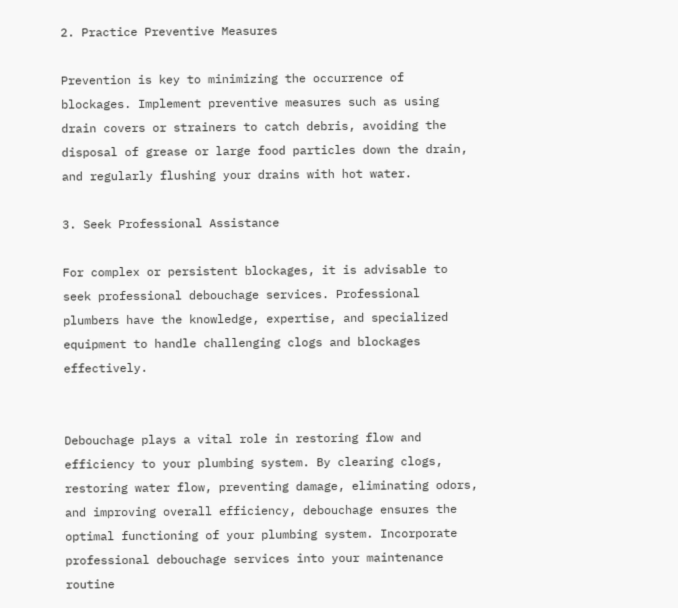2. Practice Preventive Measures

Prevention is key to minimizing the occurrence of blockages. Implement preventive measures such as using drain covers or strainers to catch debris, avoiding the disposal of grease or large food particles down the drain, and regularly flushing your drains with hot water.

3. Seek Professional Assistance

For complex or persistent blockages, it is advisable to seek professional debouchage services. Professional plumbers have the knowledge, expertise, and specialized equipment to handle challenging clogs and blockages effectively.


Debouchage plays a vital role in restoring flow and efficiency to your plumbing system. By clearing clogs, restoring water flow, preventing damage, eliminating odors, and improving overall efficiency, debouchage ensures the optimal functioning of your plumbing system. Incorporate professional debouchage services into your maintenance routine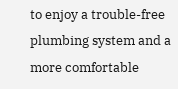to enjoy a trouble-free plumbing system and a more comfortable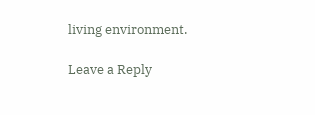living environment.

Leave a Reply